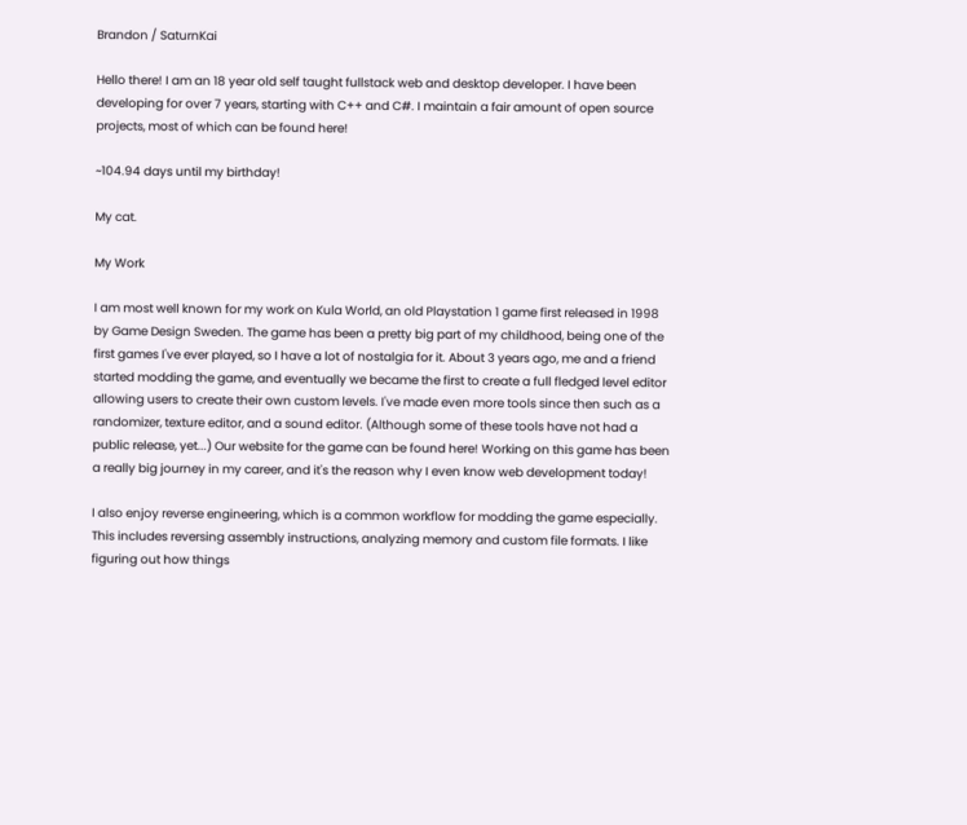Brandon / SaturnKai

Hello there! I am an 18 year old self taught fullstack web and desktop developer. I have been developing for over 7 years, starting with C++ and C#. I maintain a fair amount of open source projects, most of which can be found here!

~104.94 days until my birthday!

My cat.

My Work

I am most well known for my work on Kula World, an old Playstation 1 game first released in 1998 by Game Design Sweden. The game has been a pretty big part of my childhood, being one of the first games I've ever played, so I have a lot of nostalgia for it. About 3 years ago, me and a friend started modding the game, and eventually we became the first to create a full fledged level editor allowing users to create their own custom levels. I've made even more tools since then such as a randomizer, texture editor, and a sound editor. (Although some of these tools have not had a public release, yet...) Our website for the game can be found here! Working on this game has been a really big journey in my career, and it's the reason why I even know web development today!

I also enjoy reverse engineering, which is a common workflow for modding the game especially. This includes reversing assembly instructions, analyzing memory and custom file formats. I like figuring out how things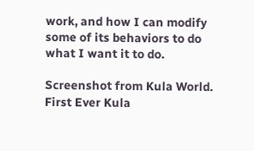work, and how I can modify some of its behaviors to do what I want it to do.

Screenshot from Kula World. First Ever Kula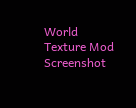World Texture Mod
Screenshot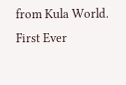from Kula World. First Ever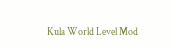Kula World Level Mod